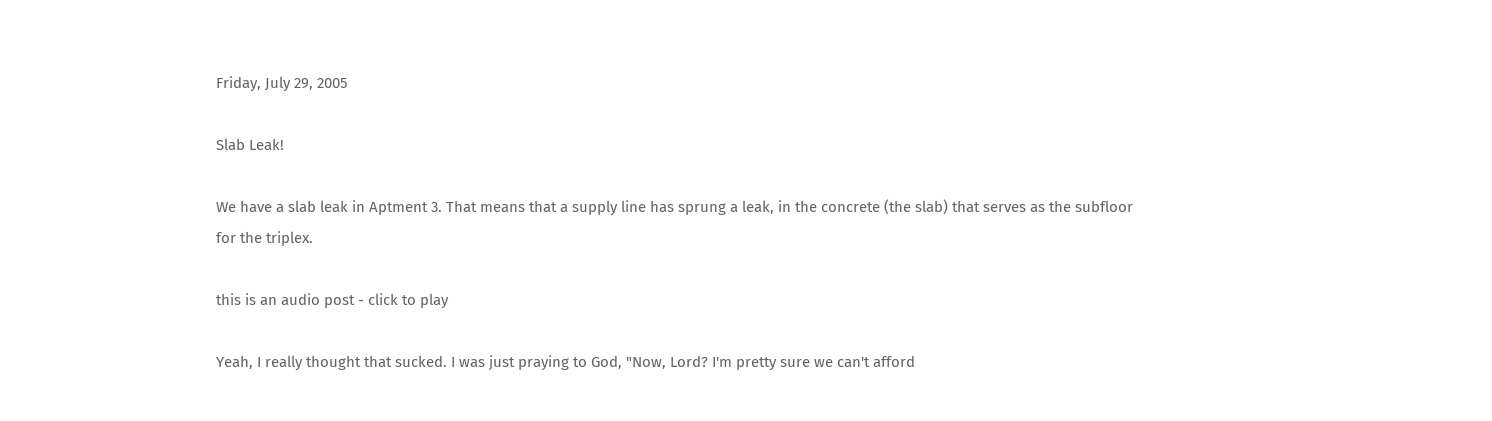Friday, July 29, 2005

Slab Leak!

We have a slab leak in Aptment 3. That means that a supply line has sprung a leak, in the concrete (the slab) that serves as the subfloor for the triplex.

this is an audio post - click to play

Yeah, I really thought that sucked. I was just praying to God, "Now, Lord? I'm pretty sure we can't afford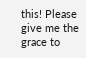this! Please give me the grace to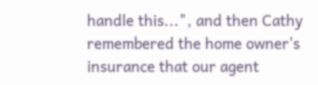handle this...", and then Cathy remembered the home owner's insurance that our agent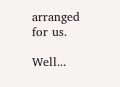arranged for us.

Well...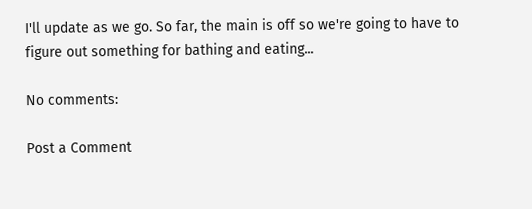I'll update as we go. So far, the main is off so we're going to have to figure out something for bathing and eating...

No comments:

Post a Comment